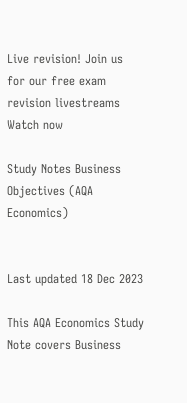Live revision! Join us for our free exam revision livestreams Watch now

Study Notes Business Objectives (AQA Economics)


Last updated 18 Dec 2023

This AQA Economics Study Note covers Business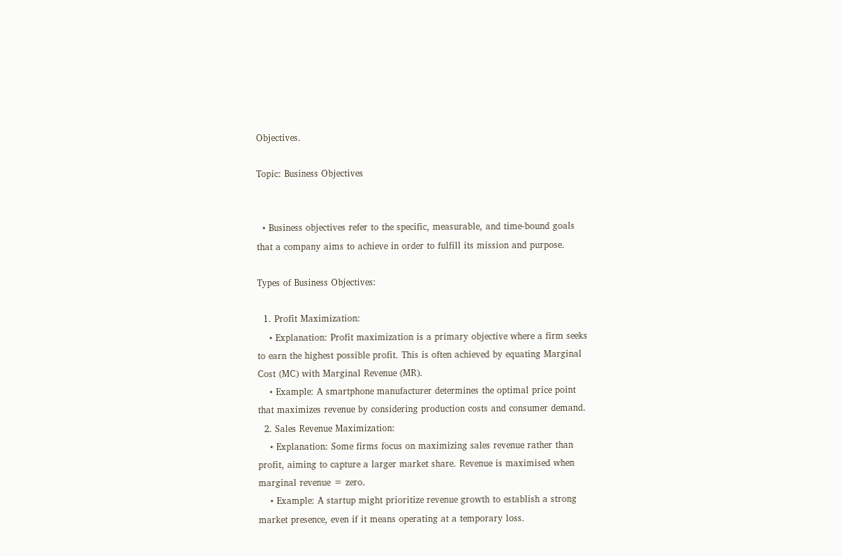Objectives.

Topic: Business Objectives


  • Business objectives refer to the specific, measurable, and time-bound goals that a company aims to achieve in order to fulfill its mission and purpose.

Types of Business Objectives:

  1. Profit Maximization:
    • Explanation: Profit maximization is a primary objective where a firm seeks to earn the highest possible profit. This is often achieved by equating Marginal Cost (MC) with Marginal Revenue (MR).
    • Example: A smartphone manufacturer determines the optimal price point that maximizes revenue by considering production costs and consumer demand.
  2. Sales Revenue Maximization:
    • Explanation: Some firms focus on maximizing sales revenue rather than profit, aiming to capture a larger market share. Revenue is maximised when marginal revenue = zero.
    • Example: A startup might prioritize revenue growth to establish a strong market presence, even if it means operating at a temporary loss.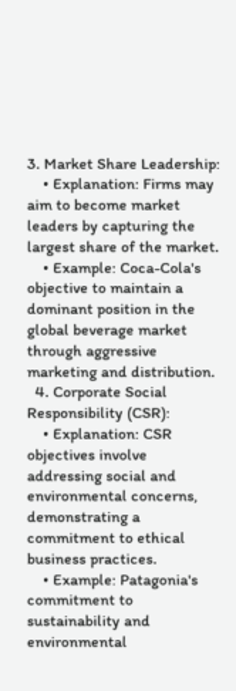3. Market Share Leadership:
    • Explanation: Firms may aim to become market leaders by capturing the largest share of the market.
    • Example: Coca-Cola's objective to maintain a dominant position in the global beverage market through aggressive marketing and distribution.
  4. Corporate Social Responsibility (CSR):
    • Explanation: CSR objectives involve addressing social and environmental concerns, demonstrating a commitment to ethical business practices.
    • Example: Patagonia's commitment to sustainability and environmental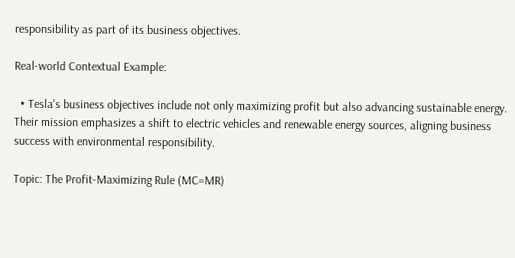responsibility as part of its business objectives.

Real-world Contextual Example:

  • Tesla's business objectives include not only maximizing profit but also advancing sustainable energy. Their mission emphasizes a shift to electric vehicles and renewable energy sources, aligning business success with environmental responsibility.

Topic: The Profit-Maximizing Rule (MC=MR)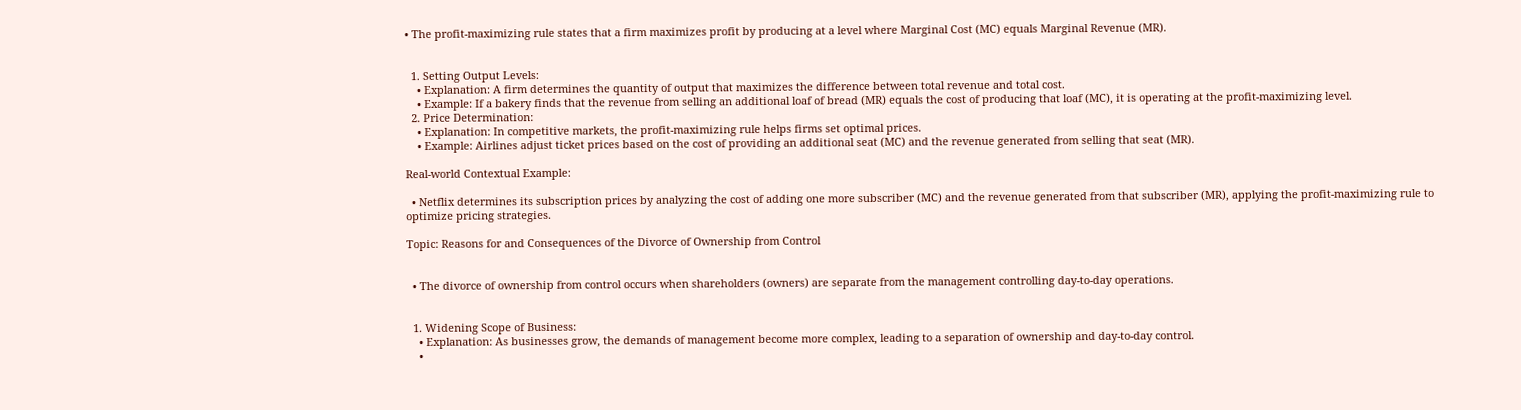• The profit-maximizing rule states that a firm maximizes profit by producing at a level where Marginal Cost (MC) equals Marginal Revenue (MR).


  1. Setting Output Levels:
    • Explanation: A firm determines the quantity of output that maximizes the difference between total revenue and total cost.
    • Example: If a bakery finds that the revenue from selling an additional loaf of bread (MR) equals the cost of producing that loaf (MC), it is operating at the profit-maximizing level.
  2. Price Determination:
    • Explanation: In competitive markets, the profit-maximizing rule helps firms set optimal prices.
    • Example: Airlines adjust ticket prices based on the cost of providing an additional seat (MC) and the revenue generated from selling that seat (MR).

Real-world Contextual Example:

  • Netflix determines its subscription prices by analyzing the cost of adding one more subscriber (MC) and the revenue generated from that subscriber (MR), applying the profit-maximizing rule to optimize pricing strategies.

Topic: Reasons for and Consequences of the Divorce of Ownership from Control


  • The divorce of ownership from control occurs when shareholders (owners) are separate from the management controlling day-to-day operations.


  1. Widening Scope of Business:
    • Explanation: As businesses grow, the demands of management become more complex, leading to a separation of ownership and day-to-day control.
    •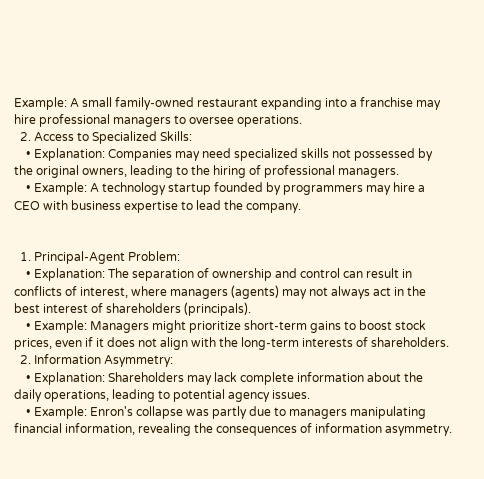Example: A small family-owned restaurant expanding into a franchise may hire professional managers to oversee operations.
  2. Access to Specialized Skills:
    • Explanation: Companies may need specialized skills not possessed by the original owners, leading to the hiring of professional managers.
    • Example: A technology startup founded by programmers may hire a CEO with business expertise to lead the company.


  1. Principal-Agent Problem:
    • Explanation: The separation of ownership and control can result in conflicts of interest, where managers (agents) may not always act in the best interest of shareholders (principals).
    • Example: Managers might prioritize short-term gains to boost stock prices, even if it does not align with the long-term interests of shareholders.
  2. Information Asymmetry:
    • Explanation: Shareholders may lack complete information about the daily operations, leading to potential agency issues.
    • Example: Enron's collapse was partly due to managers manipulating financial information, revealing the consequences of information asymmetry.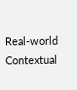Real-world Contextual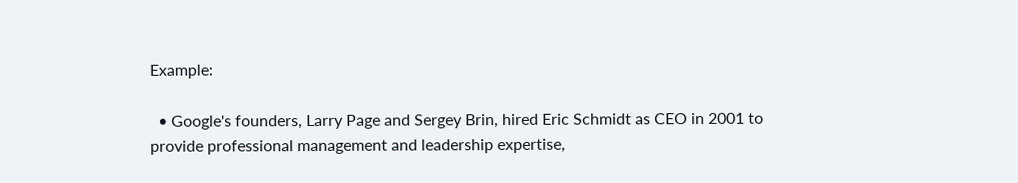Example:

  • Google's founders, Larry Page and Sergey Brin, hired Eric Schmidt as CEO in 2001 to provide professional management and leadership expertise,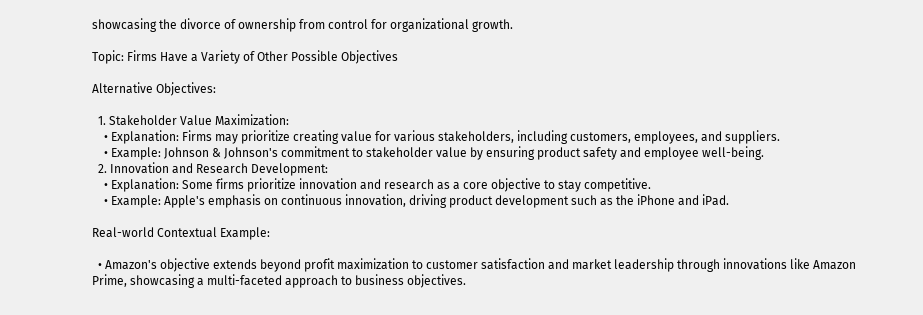showcasing the divorce of ownership from control for organizational growth.

Topic: Firms Have a Variety of Other Possible Objectives

Alternative Objectives:

  1. Stakeholder Value Maximization:
    • Explanation: Firms may prioritize creating value for various stakeholders, including customers, employees, and suppliers.
    • Example: Johnson & Johnson's commitment to stakeholder value by ensuring product safety and employee well-being.
  2. Innovation and Research Development:
    • Explanation: Some firms prioritize innovation and research as a core objective to stay competitive.
    • Example: Apple's emphasis on continuous innovation, driving product development such as the iPhone and iPad.

Real-world Contextual Example:

  • Amazon's objective extends beyond profit maximization to customer satisfaction and market leadership through innovations like Amazon Prime, showcasing a multi-faceted approach to business objectives.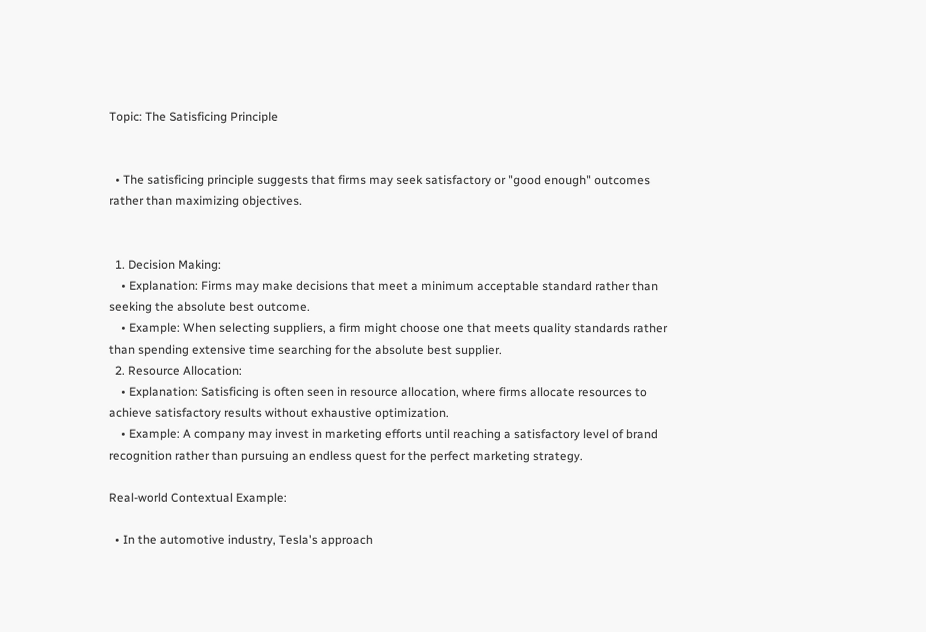Topic: The Satisficing Principle


  • The satisficing principle suggests that firms may seek satisfactory or "good enough" outcomes rather than maximizing objectives.


  1. Decision Making:
    • Explanation: Firms may make decisions that meet a minimum acceptable standard rather than seeking the absolute best outcome.
    • Example: When selecting suppliers, a firm might choose one that meets quality standards rather than spending extensive time searching for the absolute best supplier.
  2. Resource Allocation:
    • Explanation: Satisficing is often seen in resource allocation, where firms allocate resources to achieve satisfactory results without exhaustive optimization.
    • Example: A company may invest in marketing efforts until reaching a satisfactory level of brand recognition rather than pursuing an endless quest for the perfect marketing strategy.

Real-world Contextual Example:

  • In the automotive industry, Tesla's approach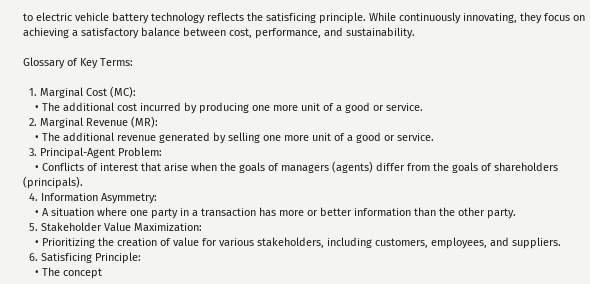to electric vehicle battery technology reflects the satisficing principle. While continuously innovating, they focus on achieving a satisfactory balance between cost, performance, and sustainability.

Glossary of Key Terms:

  1. Marginal Cost (MC):
    • The additional cost incurred by producing one more unit of a good or service.
  2. Marginal Revenue (MR):
    • The additional revenue generated by selling one more unit of a good or service.
  3. Principal-Agent Problem:
    • Conflicts of interest that arise when the goals of managers (agents) differ from the goals of shareholders (principals).
  4. Information Asymmetry:
    • A situation where one party in a transaction has more or better information than the other party.
  5. Stakeholder Value Maximization:
    • Prioritizing the creation of value for various stakeholders, including customers, employees, and suppliers.
  6. Satisficing Principle:
    • The concept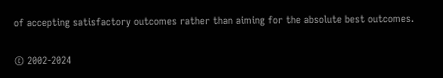of accepting satisfactory outcomes rather than aiming for the absolute best outcomes.

© 2002-2024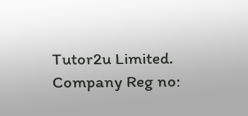Tutor2u Limited. Company Reg no: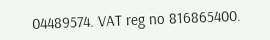04489574. VAT reg no 816865400.